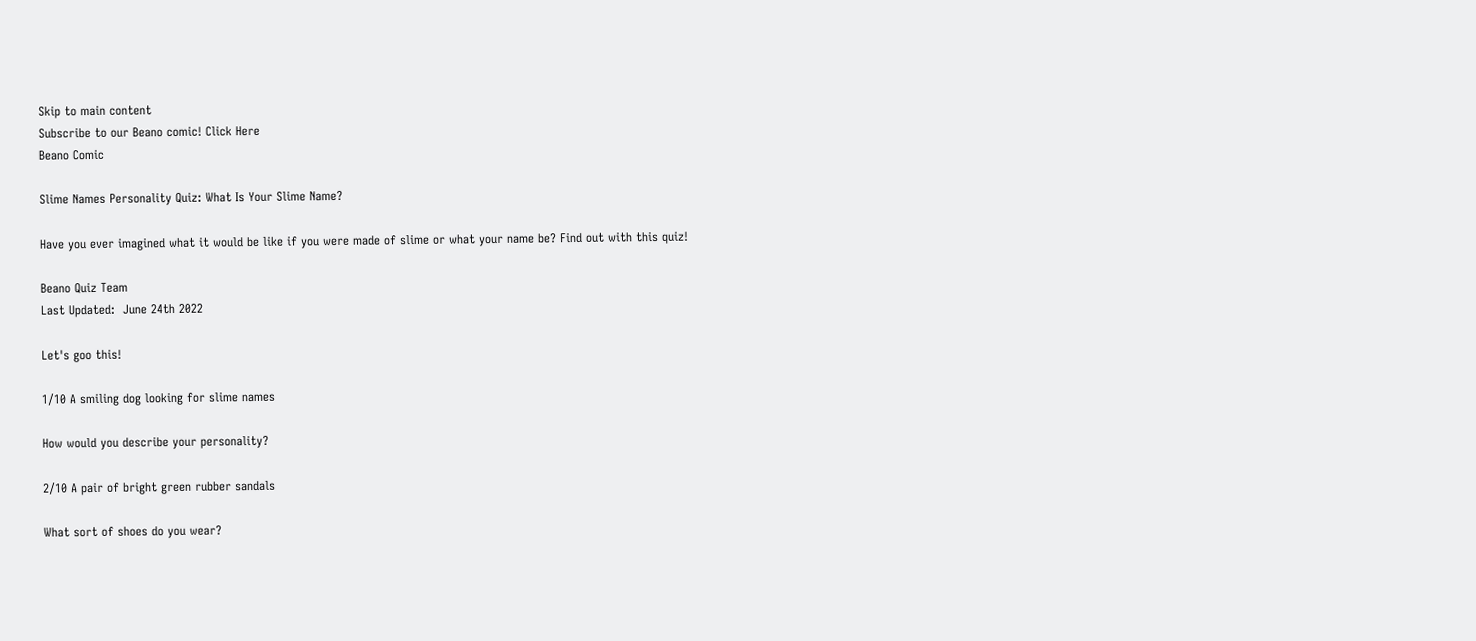Skip to main content
Subscribe to our Beano comic! Click Here
Beano Comic

Slime Names Personality Quiz: What Is Your Slime Name?

Have you ever imagined what it would be like if you were made of slime or what your name be? Find out with this quiz!

Beano Quiz Team
Last Updated:  June 24th 2022

Let's goo this!

1/10 A smiling dog looking for slime names

How would you describe your personality?

2/10 A pair of bright green rubber sandals

What sort of shoes do you wear?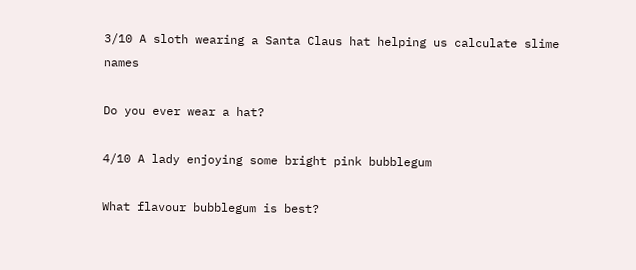3/10 A sloth wearing a Santa Claus hat helping us calculate slime names

Do you ever wear a hat?

4/10 A lady enjoying some bright pink bubblegum

What flavour bubblegum is best?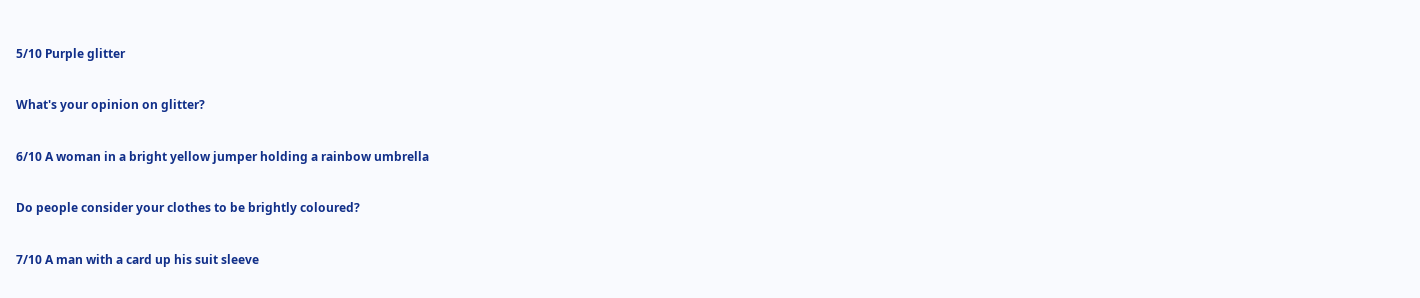5/10 Purple glitter

What's your opinion on glitter?

6/10 A woman in a bright yellow jumper holding a rainbow umbrella

Do people consider your clothes to be brightly coloured?

7/10 A man with a card up his suit sleeve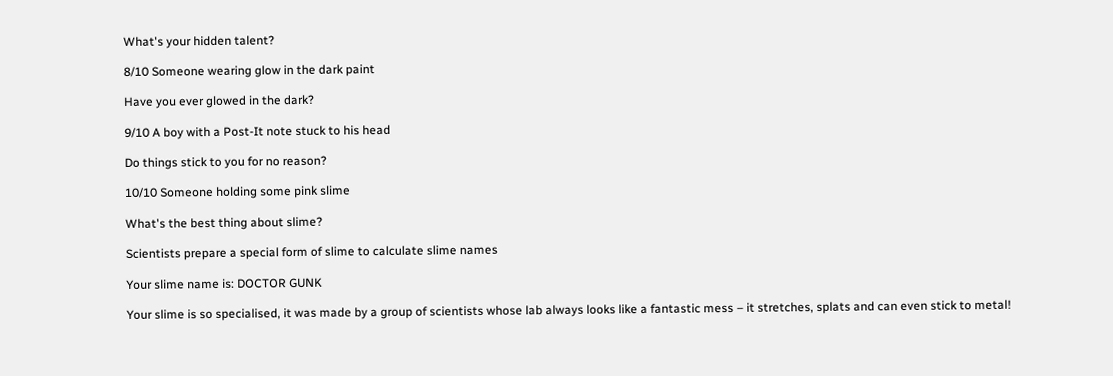What's your hidden talent?

8/10 Someone wearing glow in the dark paint

Have you ever glowed in the dark?

9/10 A boy with a Post-It note stuck to his head

Do things stick to you for no reason?

10/10 Someone holding some pink slime

What's the best thing about slime?

Scientists prepare a special form of slime to calculate slime names

Your slime name is: DOCTOR GUNK

Your slime is so specialised, it was made by a group of scientists whose lab always looks like a fantastic mess – it stretches, splats and can even stick to metal!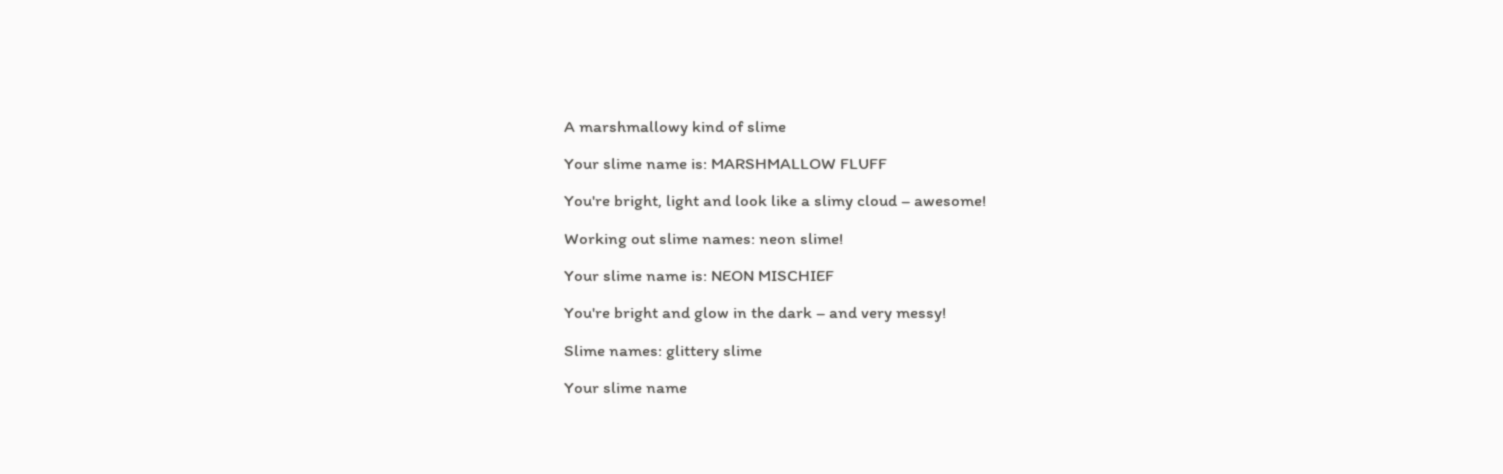A marshmallowy kind of slime

Your slime name is: MARSHMALLOW FLUFF

You're bright, light and look like a slimy cloud – awesome!

Working out slime names: neon slime!

Your slime name is: NEON MISCHIEF

You're bright and glow in the dark – and very messy!

Slime names: glittery slime

Your slime name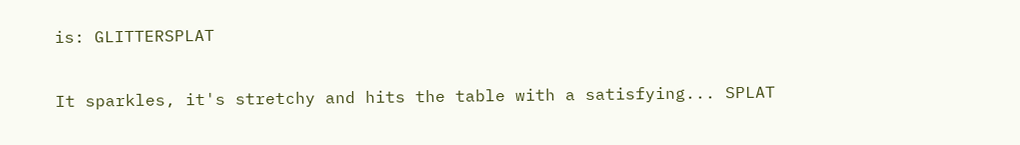is: GLITTERSPLAT

It sparkles, it's stretchy and hits the table with a satisfying... SPLAT